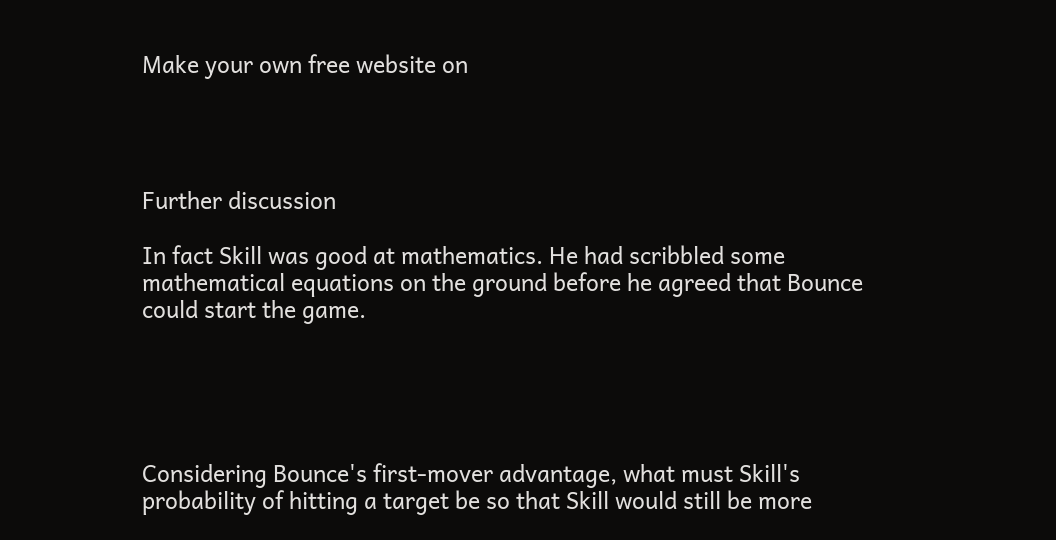Make your own free website on




Further discussion

In fact Skill was good at mathematics. He had scribbled some mathematical equations on the ground before he agreed that Bounce could start the game.





Considering Bounce's first-mover advantage, what must Skill's probability of hitting a target be so that Skill would still be more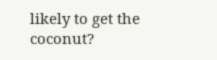likely to get the coconut?